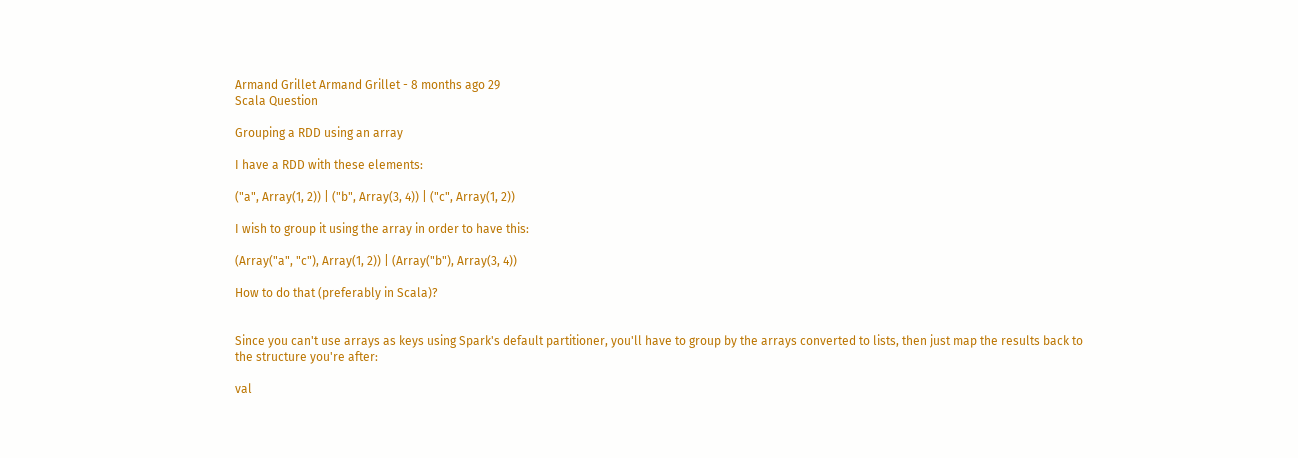Armand Grillet Armand Grillet - 8 months ago 29
Scala Question

Grouping a RDD using an array

I have a RDD with these elements:

("a", Array(1, 2)) | ("b", Array(3, 4)) | ("c", Array(1, 2))

I wish to group it using the array in order to have this:

(Array("a", "c"), Array(1, 2)) | (Array("b"), Array(3, 4))

How to do that (preferably in Scala)?


Since you can't use arrays as keys using Spark's default partitioner, you'll have to group by the arrays converted to lists, then just map the results back to the structure you're after:

val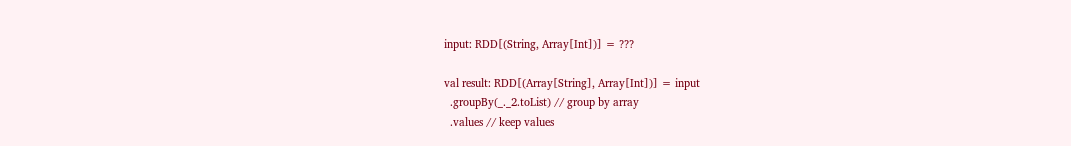input: RDD[(String, Array[Int])] = ???

val result: RDD[(Array[String], Array[Int])] = input
  .groupBy(_._2.toList) // group by array
  .values // keep values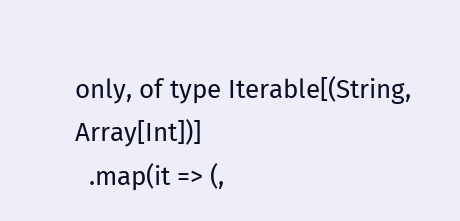only, of type Iterable[(String, Array[Int])]
  .map(it => (,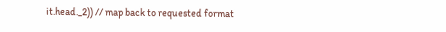it.head._2)) // map back to requested format